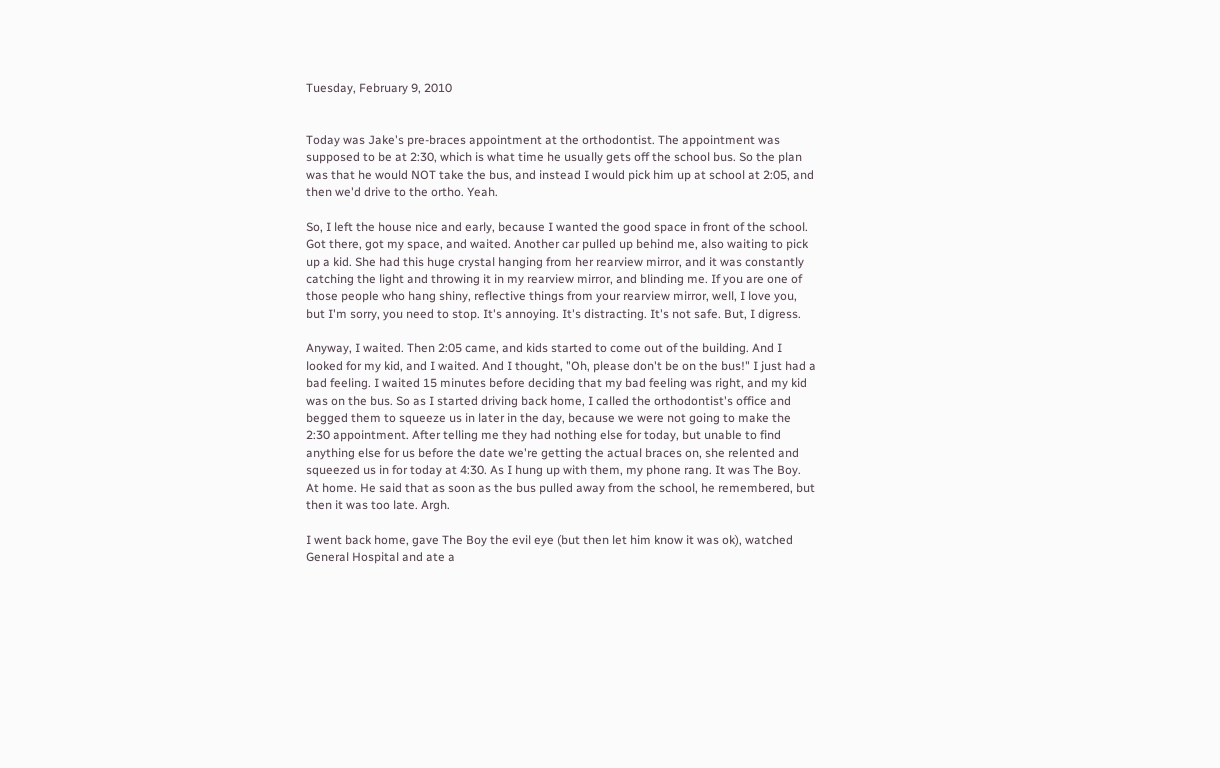Tuesday, February 9, 2010


Today was Jake's pre-braces appointment at the orthodontist. The appointment was supposed to be at 2:30, which is what time he usually gets off the school bus. So the plan was that he would NOT take the bus, and instead I would pick him up at school at 2:05, and then we'd drive to the ortho. Yeah.

So, I left the house nice and early, because I wanted the good space in front of the school. Got there, got my space, and waited. Another car pulled up behind me, also waiting to pick up a kid. She had this huge crystal hanging from her rearview mirror, and it was constantly catching the light and throwing it in my rearview mirror, and blinding me. If you are one of those people who hang shiny, reflective things from your rearview mirror, well, I love you, but I'm sorry, you need to stop. It's annoying. It's distracting. It's not safe. But, I digress.

Anyway, I waited. Then 2:05 came, and kids started to come out of the building. And I looked for my kid, and I waited. And I thought, "Oh, please don't be on the bus!" I just had a bad feeling. I waited 15 minutes before deciding that my bad feeling was right, and my kid was on the bus. So as I started driving back home, I called the orthodontist's office and begged them to squeeze us in later in the day, because we were not going to make the 2:30 appointment. After telling me they had nothing else for today, but unable to find anything else for us before the date we're getting the actual braces on, she relented and squeezed us in for today at 4:30. As I hung up with them, my phone rang. It was The Boy. At home. He said that as soon as the bus pulled away from the school, he remembered, but then it was too late. Argh.

I went back home, gave The Boy the evil eye (but then let him know it was ok), watched General Hospital and ate a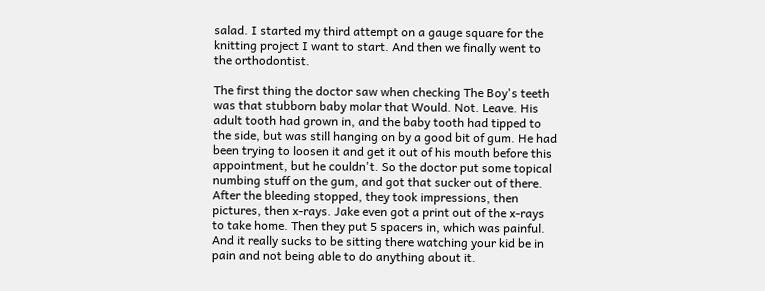salad. I started my third attempt on a gauge square for the knitting project I want to start. And then we finally went to the orthodontist.

The first thing the doctor saw when checking The Boy's teeth was that stubborn baby molar that Would. Not. Leave. His adult tooth had grown in, and the baby tooth had tipped to the side, but was still hanging on by a good bit of gum. He had been trying to loosen it and get it out of his mouth before this appointment, but he couldn't. So the doctor put some topical numbing stuff on the gum, and got that sucker out of there. After the bleeding stopped, they took impressions, then pictures, then x-rays. Jake even got a print out of the x-rays to take home. Then they put 5 spacers in, which was painful. And it really sucks to be sitting there watching your kid be in pain and not being able to do anything about it.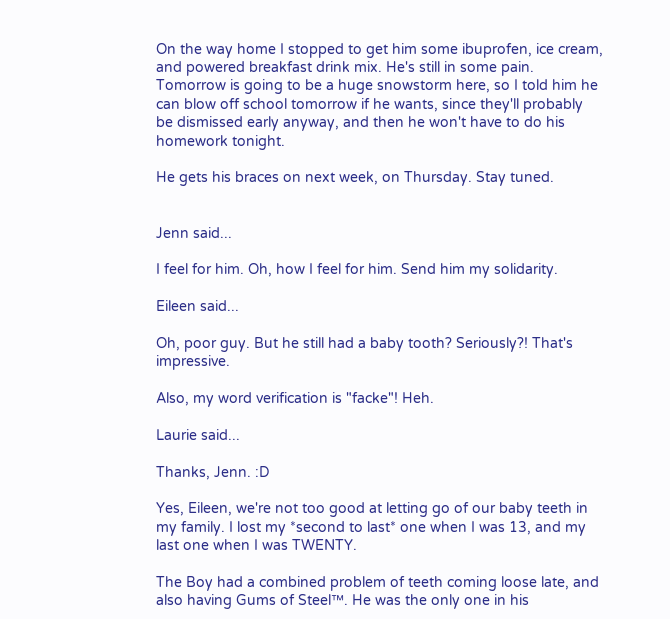On the way home I stopped to get him some ibuprofen, ice cream, and powered breakfast drink mix. He's still in some pain. Tomorrow is going to be a huge snowstorm here, so I told him he can blow off school tomorrow if he wants, since they'll probably be dismissed early anyway, and then he won't have to do his homework tonight.

He gets his braces on next week, on Thursday. Stay tuned.


Jenn said...

I feel for him. Oh, how I feel for him. Send him my solidarity.

Eileen said...

Oh, poor guy. But he still had a baby tooth? Seriously?! That's impressive.

Also, my word verification is "facke"! Heh.

Laurie said...

Thanks, Jenn. :D

Yes, Eileen, we're not too good at letting go of our baby teeth in my family. I lost my *second to last* one when I was 13, and my last one when I was TWENTY.

The Boy had a combined problem of teeth coming loose late, and also having Gums of Steel™. He was the only one in his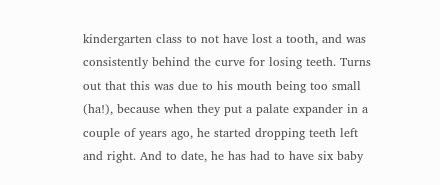kindergarten class to not have lost a tooth, and was consistently behind the curve for losing teeth. Turns out that this was due to his mouth being too small (ha!), because when they put a palate expander in a couple of years ago, he started dropping teeth left and right. And to date, he has had to have six baby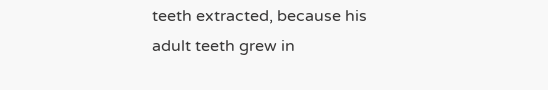teeth extracted, because his adult teeth grew in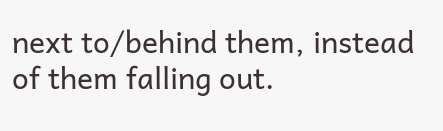next to/behind them, instead of them falling out.